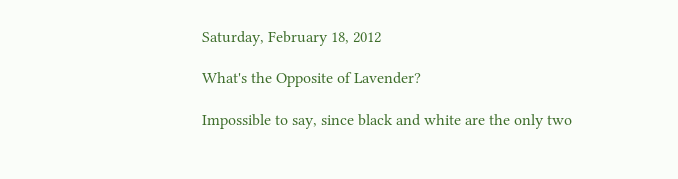Saturday, February 18, 2012

What's the Opposite of Lavender?

Impossible to say, since black and white are the only two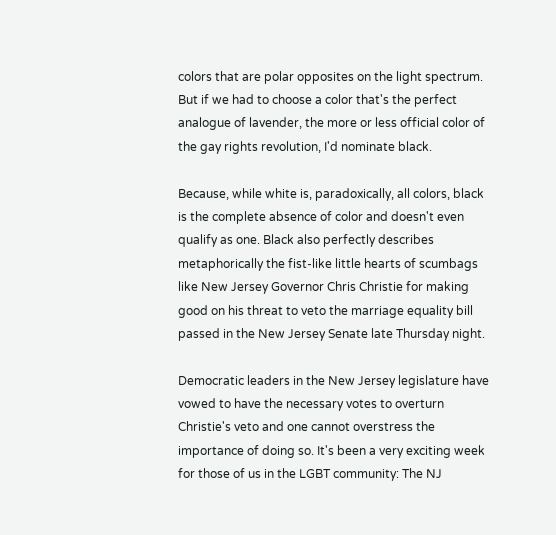colors that are polar opposites on the light spectrum. But if we had to choose a color that's the perfect analogue of lavender, the more or less official color of the gay rights revolution, I'd nominate black.

Because, while white is, paradoxically, all colors, black is the complete absence of color and doesn't even qualify as one. Black also perfectly describes metaphorically the fist-like little hearts of scumbags like New Jersey Governor Chris Christie for making good on his threat to veto the marriage equality bill passed in the New Jersey Senate late Thursday night.

Democratic leaders in the New Jersey legislature have vowed to have the necessary votes to overturn Christie's veto and one cannot overstress the importance of doing so. It's been a very exciting week for those of us in the LGBT community: The NJ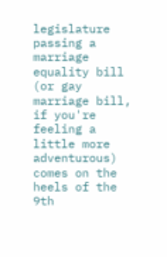legislature passing a marriage equality bill (or gay marriage bill, if you're feeling a little more adventurous) comes on the heels of the 9th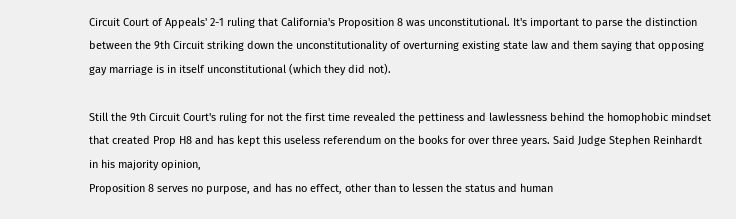Circuit Court of Appeals' 2-1 ruling that California's Proposition 8 was unconstitutional. It's important to parse the distinction between the 9th Circuit striking down the unconstitutionality of overturning existing state law and them saying that opposing gay marriage is in itself unconstitutional (which they did not).

Still the 9th Circuit Court's ruling for not the first time revealed the pettiness and lawlessness behind the homophobic mindset that created Prop H8 and has kept this useless referendum on the books for over three years. Said Judge Stephen Reinhardt in his majority opinion,
Proposition 8 serves no purpose, and has no effect, other than to lessen the status and human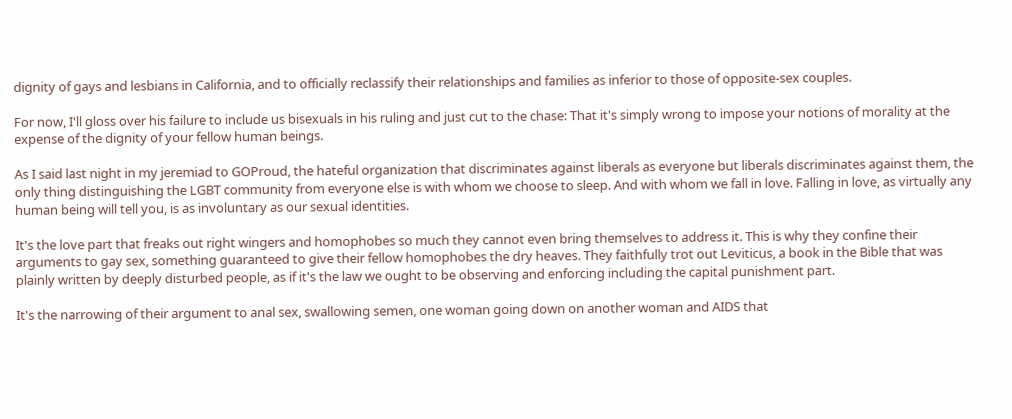dignity of gays and lesbians in California, and to officially reclassify their relationships and families as inferior to those of opposite-sex couples.

For now, I'll gloss over his failure to include us bisexuals in his ruling and just cut to the chase: That it's simply wrong to impose your notions of morality at the expense of the dignity of your fellow human beings.

As I said last night in my jeremiad to GOProud, the hateful organization that discriminates against liberals as everyone but liberals discriminates against them, the only thing distinguishing the LGBT community from everyone else is with whom we choose to sleep. And with whom we fall in love. Falling in love, as virtually any human being will tell you, is as involuntary as our sexual identities.

It's the love part that freaks out right wingers and homophobes so much they cannot even bring themselves to address it. This is why they confine their arguments to gay sex, something guaranteed to give their fellow homophobes the dry heaves. They faithfully trot out Leviticus, a book in the Bible that was plainly written by deeply disturbed people, as if it's the law we ought to be observing and enforcing including the capital punishment part.

It's the narrowing of their argument to anal sex, swallowing semen, one woman going down on another woman and AIDS that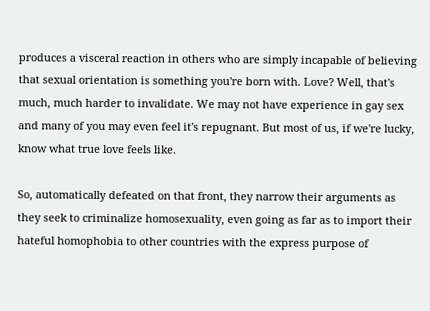produces a visceral reaction in others who are simply incapable of believing that sexual orientation is something you're born with. Love? Well, that's much, much harder to invalidate. We may not have experience in gay sex and many of you may even feel it's repugnant. But most of us, if we're lucky, know what true love feels like.

So, automatically defeated on that front, they narrow their arguments as they seek to criminalize homosexuality, even going as far as to import their hateful homophobia to other countries with the express purpose of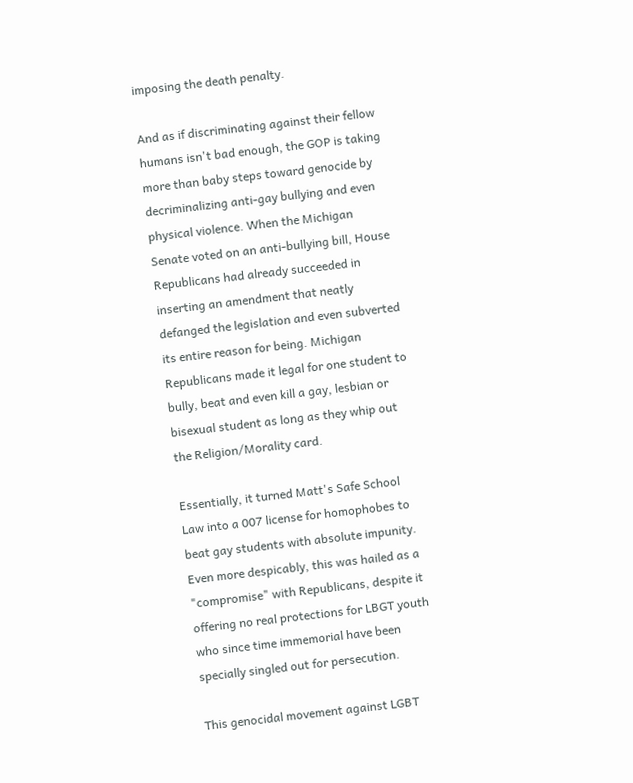imposing the death penalty.

And as if discriminating against their fellow humans isn't bad enough, the GOP is taking more than baby steps toward genocide by decriminalizing anti-gay bullying and even physical violence. When the Michigan Senate voted on an anti-bullying bill, House Republicans had already succeeded in inserting an amendment that neatly defanged the legislation and even subverted its entire reason for being. Michigan Republicans made it legal for one student to bully, beat and even kill a gay, lesbian or bisexual student as long as they whip out the Religion/Morality card.

Essentially, it turned Matt's Safe School Law into a 007 license for homophobes to beat gay students with absolute impunity. Even more despicably, this was hailed as a "compromise" with Republicans, despite it offering no real protections for LBGT youth who since time immemorial have been specially singled out for persecution.

This genocidal movement against LGBT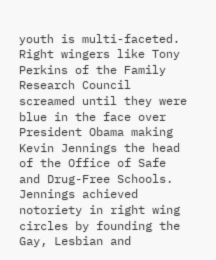youth is multi-faceted. Right wingers like Tony Perkins of the Family Research Council screamed until they were blue in the face over President Obama making Kevin Jennings the head of the Office of Safe and Drug-Free Schools. Jennings achieved notoriety in right wing circles by founding the Gay, Lesbian and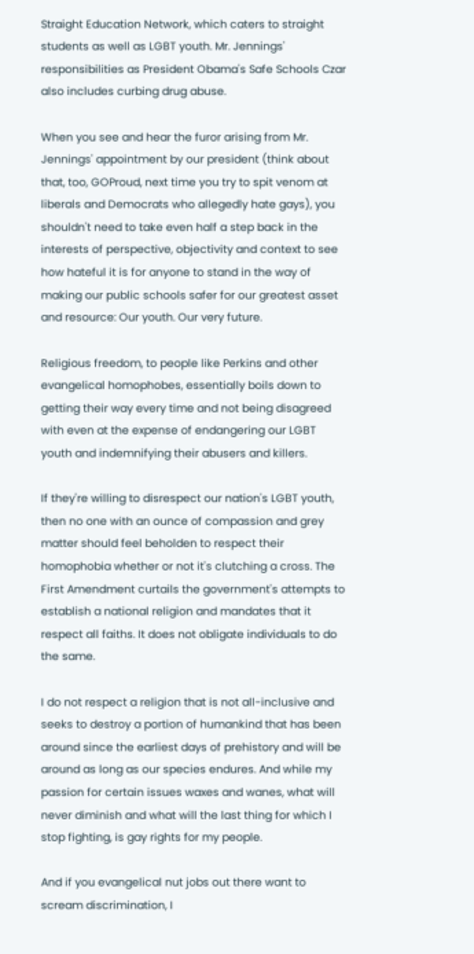Straight Education Network, which caters to straight students as well as LGBT youth. Mr. Jennings' responsibilities as President Obama's Safe Schools Czar also includes curbing drug abuse.

When you see and hear the furor arising from Mr. Jennings' appointment by our president (think about that, too, GOProud, next time you try to spit venom at liberals and Democrats who allegedly hate gays), you shouldn't need to take even half a step back in the interests of perspective, objectivity and context to see how hateful it is for anyone to stand in the way of making our public schools safer for our greatest asset and resource: Our youth. Our very future.

Religious freedom, to people like Perkins and other evangelical homophobes, essentially boils down to getting their way every time and not being disagreed with even at the expense of endangering our LGBT youth and indemnifying their abusers and killers.

If they're willing to disrespect our nation's LGBT youth, then no one with an ounce of compassion and grey matter should feel beholden to respect their homophobia whether or not it's clutching a cross. The First Amendment curtails the government's attempts to establish a national religion and mandates that it respect all faiths. It does not obligate individuals to do the same.

I do not respect a religion that is not all-inclusive and seeks to destroy a portion of humankind that has been around since the earliest days of prehistory and will be around as long as our species endures. And while my passion for certain issues waxes and wanes, what will never diminish and what will the last thing for which I stop fighting, is gay rights for my people.

And if you evangelical nut jobs out there want to scream discrimination, I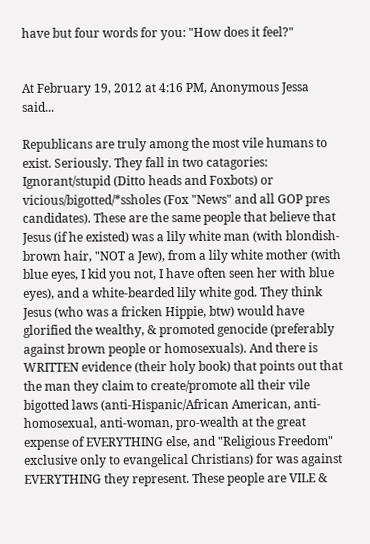have but four words for you: "How does it feel?"


At February 19, 2012 at 4:16 PM, Anonymous Jessa said...

Republicans are truly among the most vile humans to exist. Seriously. They fall in two catagories: Ignorant/stupid (Ditto heads and Foxbots) or vicious/bigotted/*ssholes (Fox "News" and all GOP pres candidates). These are the same people that believe that Jesus (if he existed) was a lily white man (with blondish-brown hair, "NOT a Jew), from a lily white mother (with blue eyes, I kid you not, I have often seen her with blue eyes), and a white-bearded lily white god. They think Jesus (who was a fricken Hippie, btw) would have glorified the wealthy, & promoted genocide (preferably against brown people or homosexuals). And there is WRITTEN evidence (their holy book) that points out that the man they claim to create/promote all their vile bigotted laws (anti-Hispanic/African American, anti-homosexual, anti-woman, pro-wealth at the great expense of EVERYTHING else, and "Religious Freedom" exclusive only to evangelical Christians) for was against EVERYTHING they represent. These people are VILE &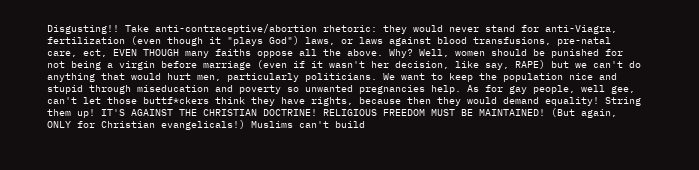Disgusting!! Take anti-contraceptive/abortion rhetoric: they would never stand for anti-Viagra, fertilization (even though it "plays God") laws, or laws against blood transfusions, pre-natal care, ect, EVEN THOUGH many faiths oppose all the above. Why? Well, women should be punished for not being a virgin before marriage (even if it wasn't her decision, like say, RAPE) but we can't do anything that would hurt men, particularly politicians. We want to keep the population nice and stupid through miseducation and poverty so unwanted pregnancies help. As for gay people, well gee, can't let those buttf*ckers think they have rights, because then they would demand equality! String them up! IT'S AGAINST THE CHRISTIAN DOCTRINE! RELIGIOUS FREEDOM MUST BE MAINTAINED! (But again, ONLY for Christian evangelicals!) Muslims can't build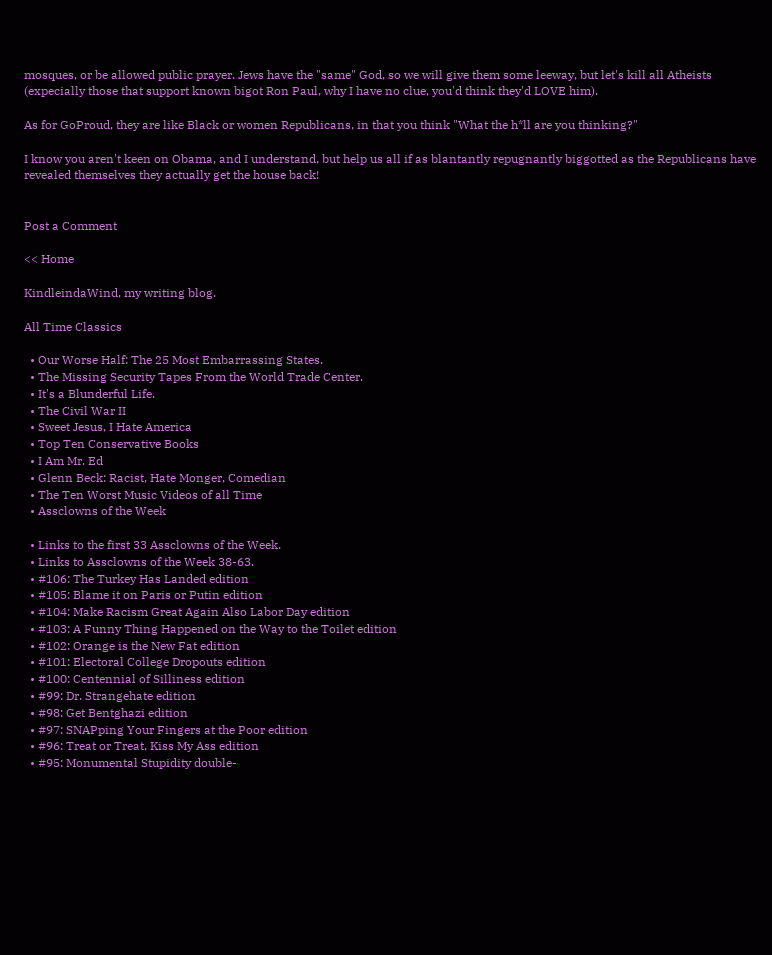mosques, or be allowed public prayer. Jews have the "same" God, so we will give them some leeway, but let's kill all Atheists (expecially those that support known bigot Ron Paul, why I have no clue, you'd think they'd LOVE him).

As for GoProud, they are like Black or women Republicans, in that you think "What the h*ll are you thinking?"

I know you aren't keen on Obama, and I understand, but help us all if as blantantly repugnantly biggotted as the Republicans have revealed themselves they actually get the house back!


Post a Comment

<< Home

KindleindaWind, my writing blog.

All Time Classics

  • Our Worse Half: The 25 Most Embarrassing States.
  • The Missing Security Tapes From the World Trade Center.
  • It's a Blunderful Life.
  • The Civil War II
  • Sweet Jesus, I Hate America
  • Top Ten Conservative Books
  • I Am Mr. Ed
  • Glenn Beck: Racist, Hate Monger, Comedian
  • The Ten Worst Music Videos of all Time
  • Assclowns of the Week

  • Links to the first 33 Assclowns of the Week.
  • Links to Assclowns of the Week 38-63.
  • #106: The Turkey Has Landed edition
  • #105: Blame it on Paris or Putin edition
  • #104: Make Racism Great Again Also Labor Day edition
  • #103: A Funny Thing Happened on the Way to the Toilet edition
  • #102: Orange is the New Fat edition
  • #101: Electoral College Dropouts edition
  • #100: Centennial of Silliness edition
  • #99: Dr. Strangehate edition
  • #98: Get Bentghazi edition
  • #97: SNAPping Your Fingers at the Poor edition
  • #96: Treat or Treat, Kiss My Ass edition
  • #95: Monumental Stupidity double-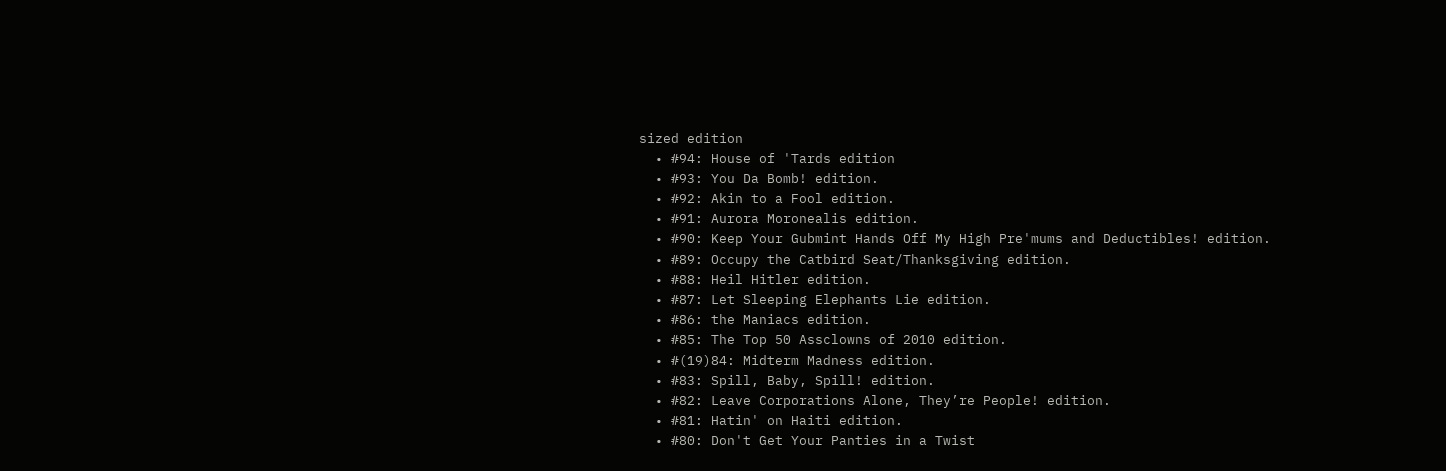sized edition
  • #94: House of 'Tards edition
  • #93: You Da Bomb! edition.
  • #92: Akin to a Fool edition.
  • #91: Aurora Moronealis edition.
  • #90: Keep Your Gubmint Hands Off My High Pre'mums and Deductibles! edition.
  • #89: Occupy the Catbird Seat/Thanksgiving edition.
  • #88: Heil Hitler edition.
  • #87: Let Sleeping Elephants Lie edition.
  • #86: the Maniacs edition.
  • #85: The Top 50 Assclowns of 2010 edition.
  • #(19)84: Midterm Madness edition.
  • #83: Spill, Baby, Spill! edition.
  • #82: Leave Corporations Alone, They’re People! edition.
  • #81: Hatin' on Haiti edition.
  • #80: Don't Get Your Panties in a Twist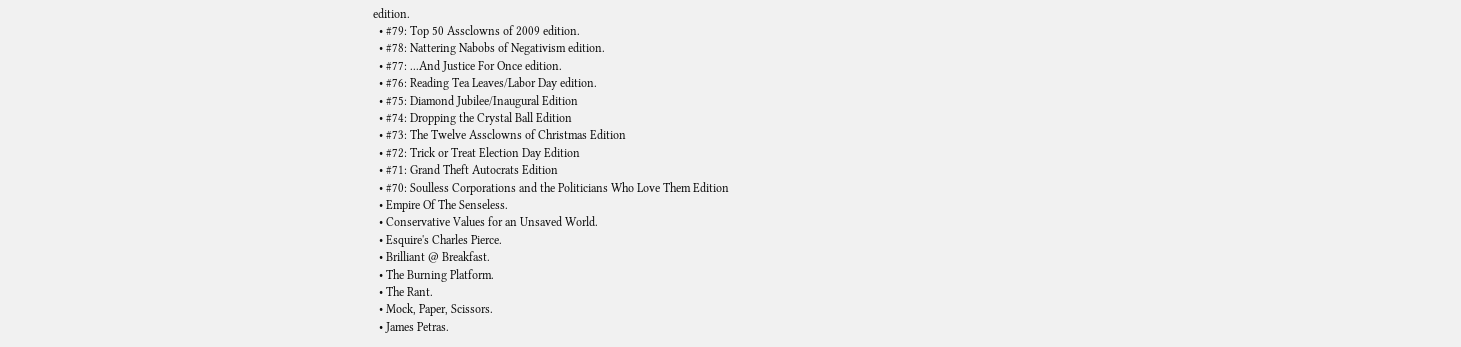edition.
  • #79: Top 50 Assclowns of 2009 edition.
  • #78: Nattering Nabobs of Negativism edition.
  • #77: ...And Justice For Once edition.
  • #76: Reading Tea Leaves/Labor Day edition.
  • #75: Diamond Jubilee/Inaugural Edition
  • #74: Dropping the Crystal Ball Edition
  • #73: The Twelve Assclowns of Christmas Edition
  • #72: Trick or Treat Election Day Edition
  • #71: Grand Theft Autocrats Edition
  • #70: Soulless Corporations and the Politicians Who Love Them Edition
  • Empire Of The Senseless.
  • Conservative Values for an Unsaved World.
  • Esquire's Charles Pierce.
  • Brilliant @ Breakfast.
  • The Burning Platform.
  • The Rant.
  • Mock, Paper, Scissors.
  • James Petras.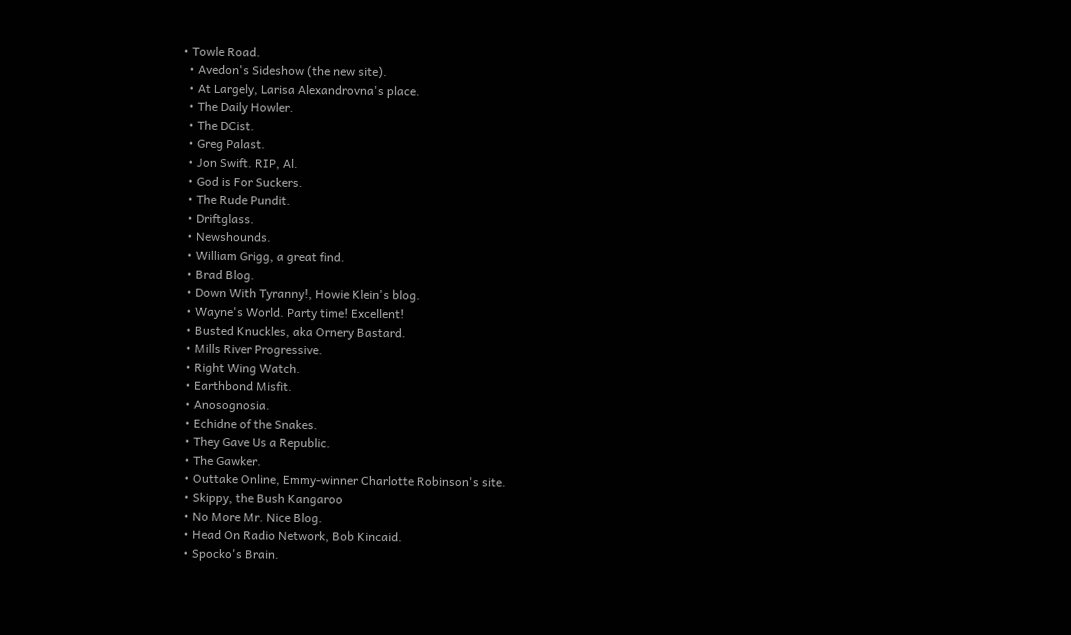• Towle Road.
  • Avedon's Sideshow (the new site).
  • At Largely, Larisa Alexandrovna's place.
  • The Daily Howler.
  • The DCist.
  • Greg Palast.
  • Jon Swift. RIP, Al.
  • God is For Suckers.
  • The Rude Pundit.
  • Driftglass.
  • Newshounds.
  • William Grigg, a great find.
  • Brad Blog.
  • Down With Tyranny!, Howie Klein's blog.
  • Wayne's World. Party time! Excellent!
  • Busted Knuckles, aka Ornery Bastard.
  • Mills River Progressive.
  • Right Wing Watch.
  • Earthbond Misfit.
  • Anosognosia.
  • Echidne of the Snakes.
  • They Gave Us a Republic.
  • The Gawker.
  • Outtake Online, Emmy-winner Charlotte Robinson's site.
  • Skippy, the Bush Kangaroo
  • No More Mr. Nice Blog.
  • Head On Radio Network, Bob Kincaid.
  • Spocko's Brain.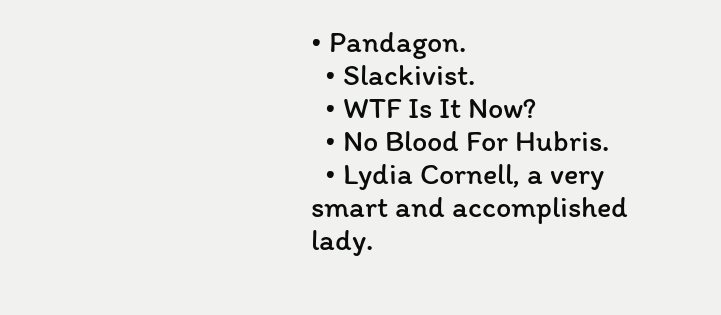• Pandagon.
  • Slackivist.
  • WTF Is It Now?
  • No Blood For Hubris.
  • Lydia Cornell, a very smart and accomplished lady.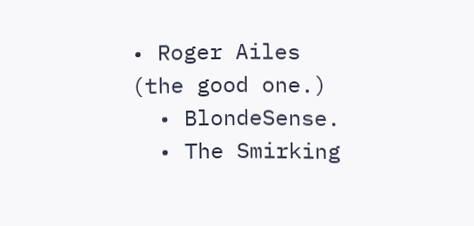• Roger Ailes (the good one.)
  • BlondeSense.
  • The Smirking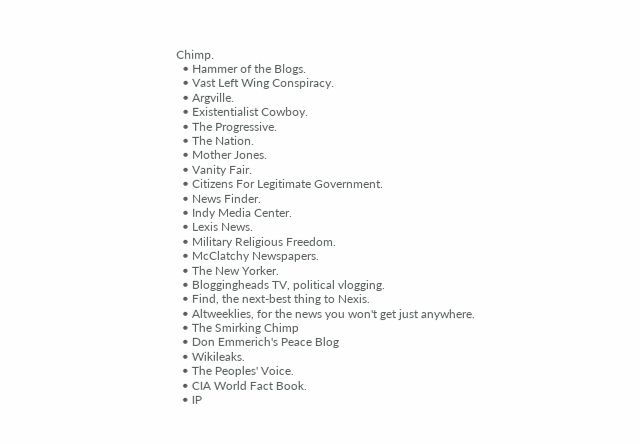Chimp.
  • Hammer of the Blogs.
  • Vast Left Wing Conspiracy.
  • Argville.
  • Existentialist Cowboy.
  • The Progressive.
  • The Nation.
  • Mother Jones.
  • Vanity Fair.
  • Citizens For Legitimate Government.
  • News Finder.
  • Indy Media Center.
  • Lexis News.
  • Military Religious Freedom.
  • McClatchy Newspapers.
  • The New Yorker.
  • Bloggingheads TV, political vlogging.
  • Find, the next-best thing to Nexis.
  • Altweeklies, for the news you won't get just anywhere.
  • The Smirking Chimp
  • Don Emmerich's Peace Blog
  • Wikileaks.
  • The Peoples' Voice.
  • CIA World Fact Book.
  • IP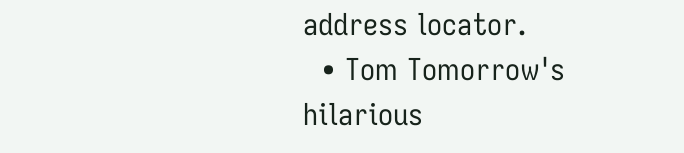address locator.
  • Tom Tomorrow's hilarious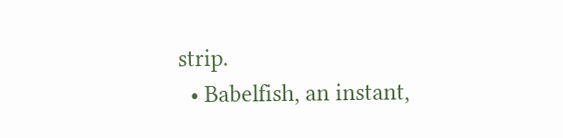strip.
  • Babelfish, an instant,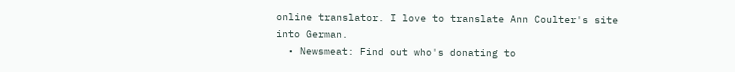online translator. I love to translate Ann Coulter's site into German.
  • Newsmeat: Find out who's donating to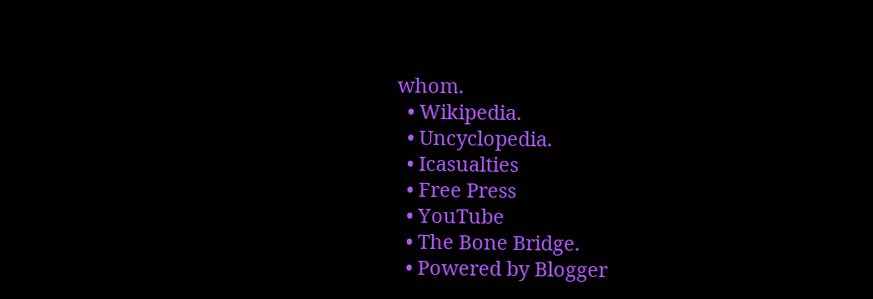whom.
  • Wikipedia.
  • Uncyclopedia.
  • Icasualties
  • Free Press
  • YouTube
  • The Bone Bridge.
  • Powered by Blogger